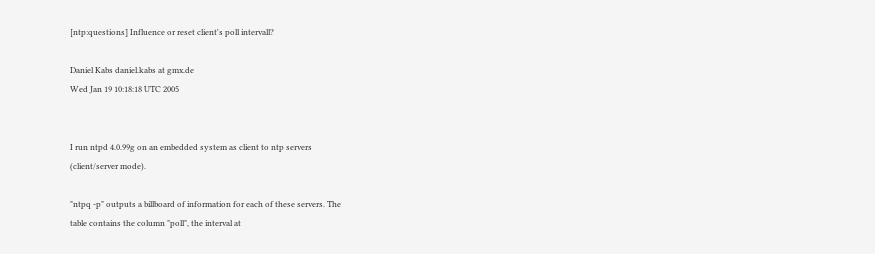[ntp:questions] Influence or reset client's poll intervall?

Daniel Kabs daniel.kabs at gmx.de
Wed Jan 19 10:18:18 UTC 2005


I run ntpd 4.0.99g on an embedded system as client to ntp servers
(client/server mode).

"ntpq -p" outputs a billboard of information for each of these servers. The
table contains the column "poll", the interval at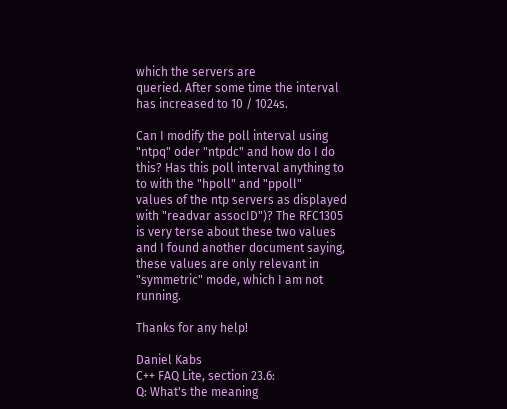which the servers are
queried. After some time the interval has increased to 10 / 1024s.

Can I modify the poll interval using "ntpq" oder "ntpdc" and how do I do
this? Has this poll interval anything to to with the "hpoll" and "ppoll"
values of the ntp servers as displayed with "readvar assocID")? The RFC1305
is very terse about these two values and I found another document saying,
these values are only relevant in "symmetric" mode, which I am not running.

Thanks for any help!

Daniel Kabs
C++ FAQ Lite, section 23.6:
Q: What's the meaning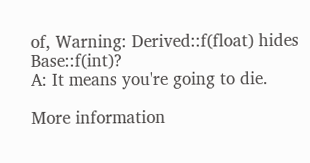of, Warning: Derived::f(float) hides Base::f(int)?
A: It means you're going to die.

More information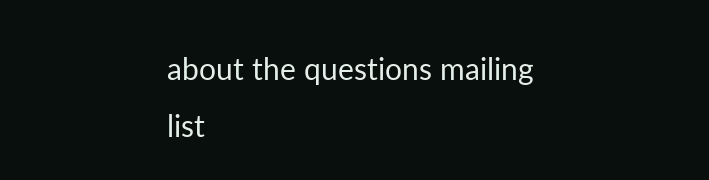about the questions mailing list